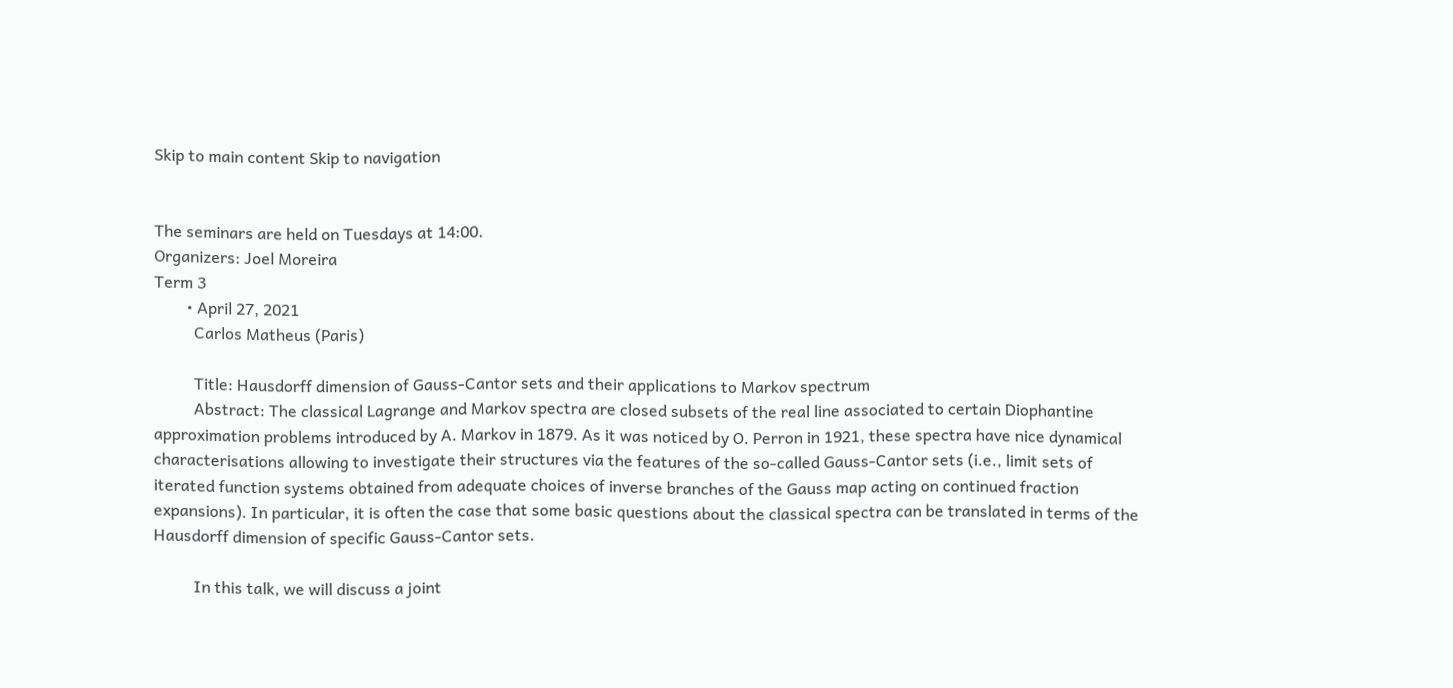Skip to main content Skip to navigation


The seminars are held on Tuesdays at 14:00.
Organizers: Joel Moreira
Term 3
        • April 27, 2021
          Carlos Matheus (Paris)

          Title: Hausdorff dimension of Gauss-Cantor sets and their applications to Markov spectrum
          Abstract: The classical Lagrange and Markov spectra are closed subsets of the real line associated to certain Diophantine approximation problems introduced by A. Markov in 1879. As it was noticed by O. Perron in 1921, these spectra have nice dynamical characterisations allowing to investigate their structures via the features of the so-called Gauss-Cantor sets (i.e., limit sets of iterated function systems obtained from adequate choices of inverse branches of the Gauss map acting on continued fraction expansions). In particular, it is often the case that some basic questions about the classical spectra can be translated in terms of the Hausdorff dimension of specific Gauss-Cantor sets.

          In this talk, we will discuss a joint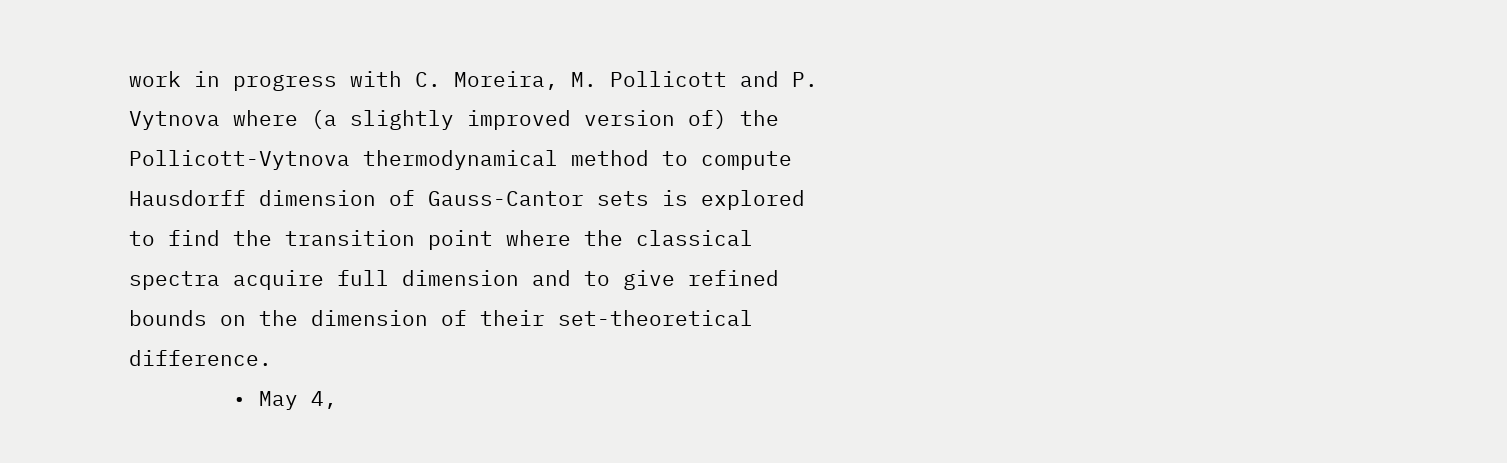work in progress with C. Moreira, M. Pollicott and P. Vytnova where (a slightly improved version of) the Pollicott-Vytnova thermodynamical method to compute Hausdorff dimension of Gauss-Cantor sets is explored to find the transition point where the classical spectra acquire full dimension and to give refined bounds on the dimension of their set-theoretical difference.
        • May 4,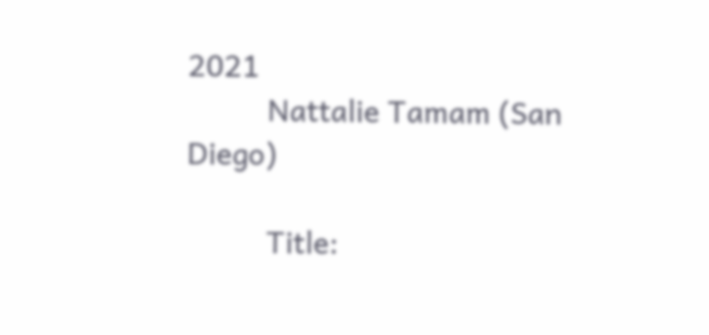2021
          Nattalie Tamam (San Diego)

          Title: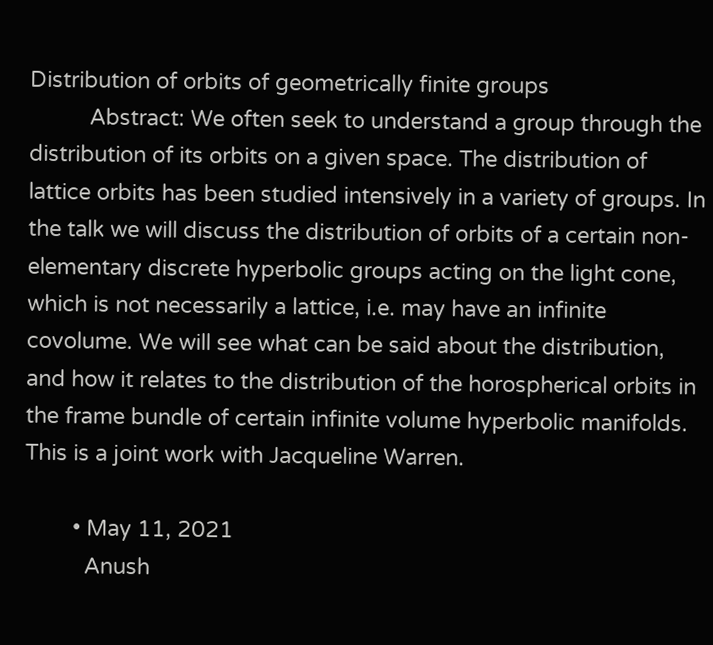Distribution of orbits of geometrically finite groups
          Abstract: We often seek to understand a group through the distribution of its orbits on a given space. The distribution of lattice orbits has been studied intensively in a variety of groups. In the talk we will discuss the distribution of orbits of a certain non-elementary discrete hyperbolic groups acting on the light cone, which is not necessarily a lattice, i.e. may have an infinite covolume. We will see what can be said about the distribution, and how it relates to the distribution of the horospherical orbits in the frame bundle of certain infinite volume hyperbolic manifolds. This is a joint work with Jacqueline Warren.

        • May 11, 2021
          Anush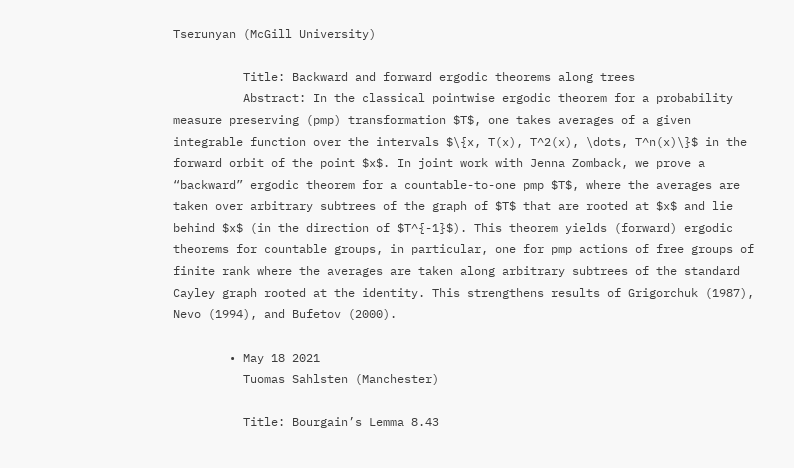Tserunyan (McGill University)

          Title: Backward and forward ergodic theorems along trees
          Abstract: In the classical pointwise ergodic theorem for a probability measure preserving (pmp) transformation $T$, one takes averages of a given integrable function over the intervals $\{x, T(x), T^2(x), \dots, T^n(x)\}$ in the forward orbit of the point $x$. In joint work with Jenna Zomback, we prove a “backward” ergodic theorem for a countable-to-one pmp $T$, where the averages are taken over arbitrary subtrees of the graph of $T$ that are rooted at $x$ and lie behind $x$ (in the direction of $T^{-1}$). This theorem yields (forward) ergodic theorems for countable groups, in particular, one for pmp actions of free groups of finite rank where the averages are taken along arbitrary subtrees of the standard Cayley graph rooted at the identity. This strengthens results of Grigorchuk (1987), Nevo (1994), and Bufetov (2000).

        • May 18 2021
          Tuomas Sahlsten (Manchester)

          Title: Bourgain’s Lemma 8.43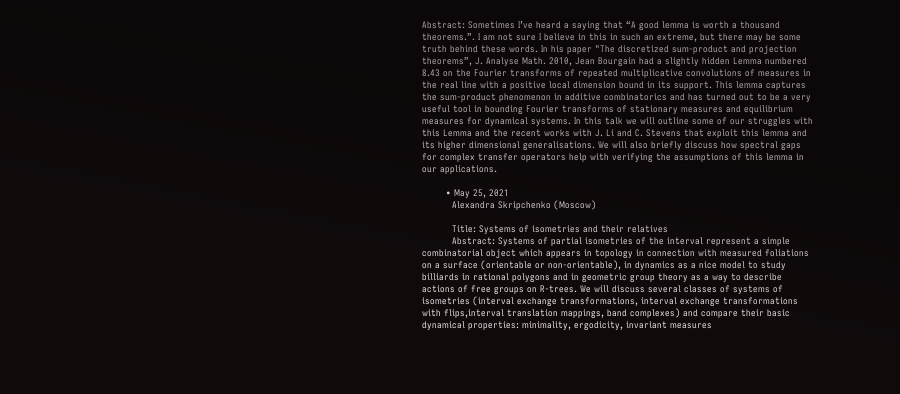Abstract: Sometimes I’ve heard a saying that “A good lemma is worth a thousand theorems.”. I am not sure I believe in this in such an extreme, but there may be some truth behind these words. In his paper "The discretized sum-product and projection theorems”, J. Analyse Math. 2010, Jean Bourgain had a slightly hidden Lemma numbered 8.43 on the Fourier transforms of repeated multiplicative convolutions of measures in the real line with a positive local dimension bound in its support. This lemma captures the sum-product phenomenon in additive combinatorics and has turned out to be a very useful tool in bounding Fourier transforms of stationary measures and equilibrium measures for dynamical systems. In this talk we will outline some of our struggles with this Lemma and the recent works with J. Li and C. Stevens that exploit this lemma and its higher dimensional generalisations. We will also briefly discuss how spectral gaps for complex transfer operators help with verifying the assumptions of this lemma in our applications.

        • May 25, 2021
          Alexandra Skripchenko (Moscow)

          Title: Systems of isometries and their relatives
          Abstract: Systems of partial isometries of the interval represent a simple combinatorial object which appears in topology in connection with measured foliations on a surface (orientable or non-orientable), in dynamics as a nice model to study billiards in rational polygons and in geometric group theory as a way to describe actions of free groups on R-trees. We will discuss several classes of systems of isometries (interval exchange transformations, interval exchange transformations with flips,interval translation mappings, band complexes) and compare their basic dynamical properties: minimality, ergodicity, invariant measures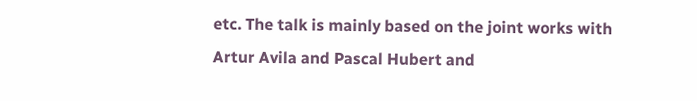etc. The talk is mainly based on the joint works with Artur Avila and Pascal Hubert and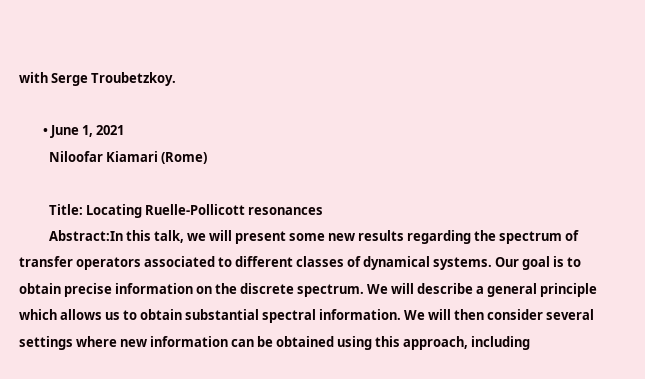with Serge Troubetzkoy.

        • June 1, 2021
          Niloofar Kiamari (Rome)

          Title: Locating Ruelle-Pollicott resonances
          Abstract:In this talk, we will present some new results regarding the spectrum of transfer operators associated to different classes of dynamical systems. Our goal is to obtain precise information on the discrete spectrum. We will describe a general principle which allows us to obtain substantial spectral information. We will then consider several settings where new information can be obtained using this approach, including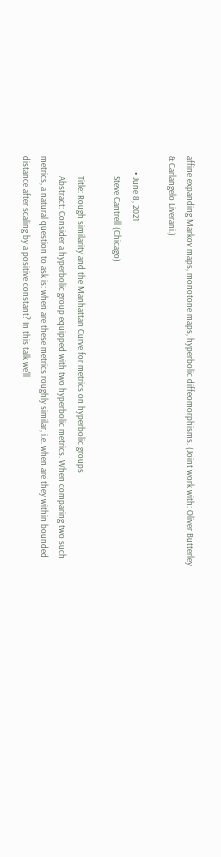affine expanding Markov maps, monotone maps, hyperbolic diffeomorphisms. (Joint work with: Oliver Butterley & Carlangelo Liverani.)

        • June 8, 2021
          Steve Cantrell (Chicago)

          Title: Rough similarity and the Manhattan Curve for metrics on hyperbolic groups
          Abstract: Consider a hyperbolic group equipped with two hyperbolic metrics. When comparing two such metrics, a natural question to ask is: when are these metrics roughly similar, i.e. when are they within bounded distance after scaling by a positive constant? In this talk we'll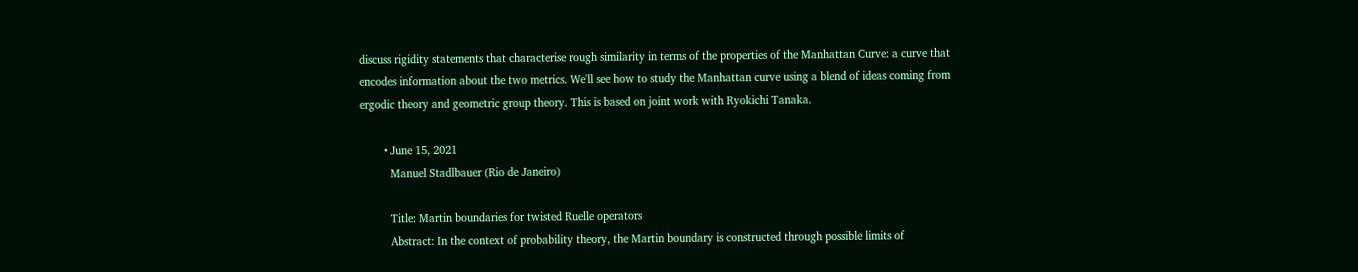discuss rigidity statements that characterise rough similarity in terms of the properties of the Manhattan Curve: a curve that encodes information about the two metrics. We'll see how to study the Manhattan curve using a blend of ideas coming from ergodic theory and geometric group theory. This is based on joint work with Ryokichi Tanaka.

        • June 15, 2021
          Manuel Stadlbauer (Rio de Janeiro)

          Title: Martin boundaries for twisted Ruelle operators
          Abstract: In the context of probability theory, the Martin boundary is constructed through possible limits of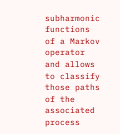subharmonic functions of a Markov operator and allows to classify those paths of the associated process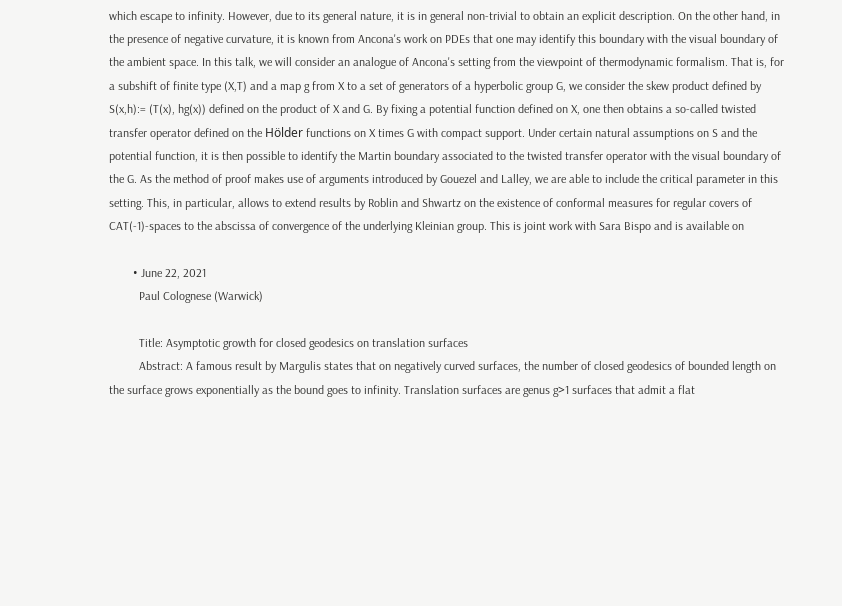which escape to infinity. However, due to its general nature, it is in general non-trivial to obtain an explicit description. On the other hand, in the presence of negative curvature, it is known from Ancona's work on PDEs that one may identify this boundary with the visual boundary of the ambient space. In this talk, we will consider an analogue of Ancona's setting from the viewpoint of thermodynamic formalism. That is, for a subshift of finite type (X,T) and a map g from X to a set of generators of a hyperbolic group G, we consider the skew product defined by S(x,h):= (T(x), hg(x)) defined on the product of X and G. By fixing a potential function defined on X, one then obtains a so-called twisted transfer operator defined on the Hölder functions on X times G with compact support. Under certain natural assumptions on S and the potential function, it is then possible to identify the Martin boundary associated to the twisted transfer operator with the visual boundary of the G. As the method of proof makes use of arguments introduced by Gouezel and Lalley, we are able to include the critical parameter in this setting. This, in particular, allows to extend results by Roblin and Shwartz on the existence of conformal measures for regular covers of CAT(-1)-spaces to the abscissa of convergence of the underlying Kleinian group. This is joint work with Sara Bispo and is available on

        • June 22, 2021
          Paul Colognese (Warwick)

          Title: Asymptotic growth for closed geodesics on translation surfaces
          Abstract: A famous result by Margulis states that on negatively curved surfaces, the number of closed geodesics of bounded length on the surface grows exponentially as the bound goes to infinity. Translation surfaces are genus g>1 surfaces that admit a flat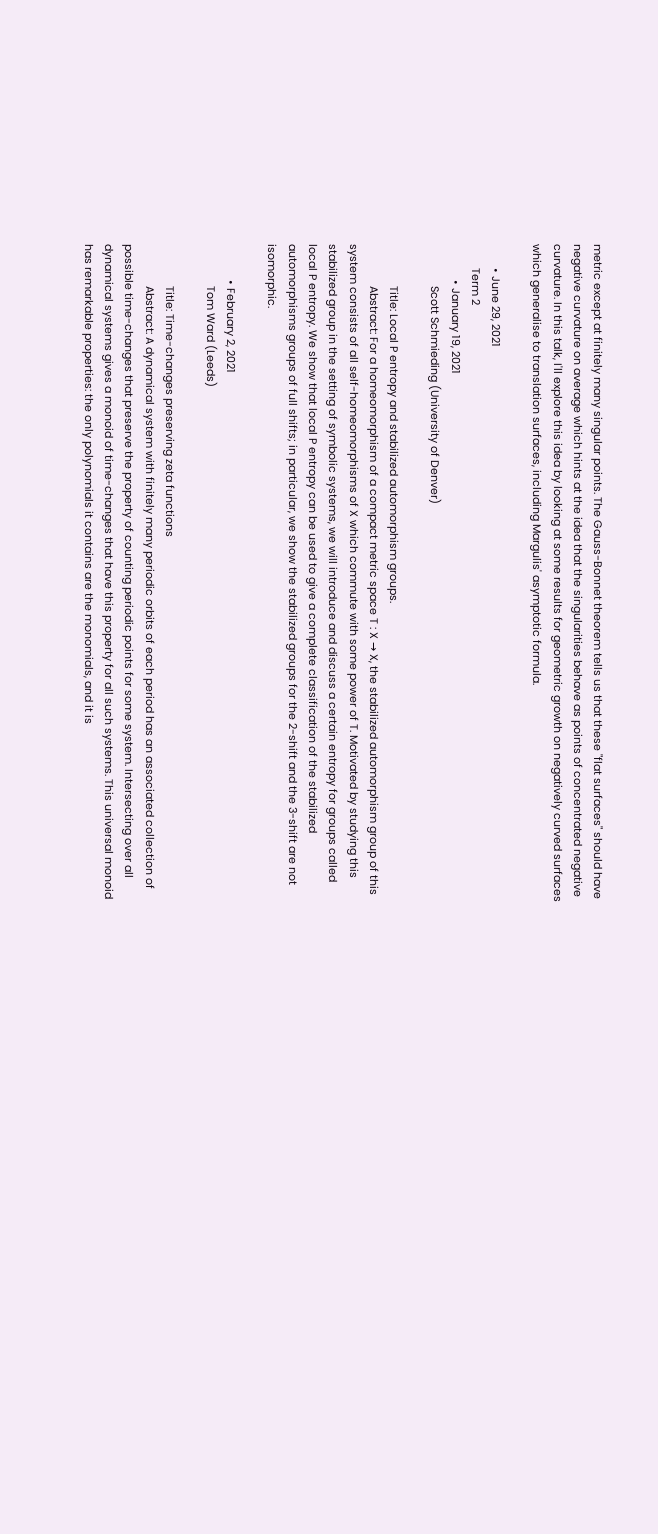metric except at finitely many singular points. The Gauss-Bonnet theorem tells us that these "flat surfaces" should have negative curvature on average which hints at the idea that the singularities behave as points of concentrated negative curvature. In this talk, I'll explore this idea by looking at some results for geometric growth on negatively curved surfaces which generalise to translation surfaces, including Margulis' asymptotic formula.

        • June 29, 2021
        Term 2
            • January 19, 2021
              Scott Schmieding (University of Denver)

              Title: Local P entropy and stabilized automorphism groups.
              Abstract: For a homeomorphism of a compact metric space T : X → X, the stabilized automorphism group of this system consists of all self-homeomorphisms of X which commute with some power of T. Motivated by studying this stabilized group in the setting of symbolic systems, we will introduce and discuss a certain entropy for groups called local P entropy. We show that local P entropy can be used to give a complete classification of the stabilized automorphisms groups of full shifts; in particular, we show the stabilized groups for the 2-shift and the 3-shift are not isomorphic.

            • February 2, 2021
              Tom Ward (Leeds)

              Title: Time-changes preserving zeta functions
              Abstract: A dynamical system with finitely many periodic orbits of each period has an associated collection of possible time-changes that preserve the property of counting periodic points for some system. Intersecting over all dynamical systems gives a monoid of time-changes that have this property for all such systems. This universal monoid has remarkable properties: the only polynomials it contains are the monomials, and it is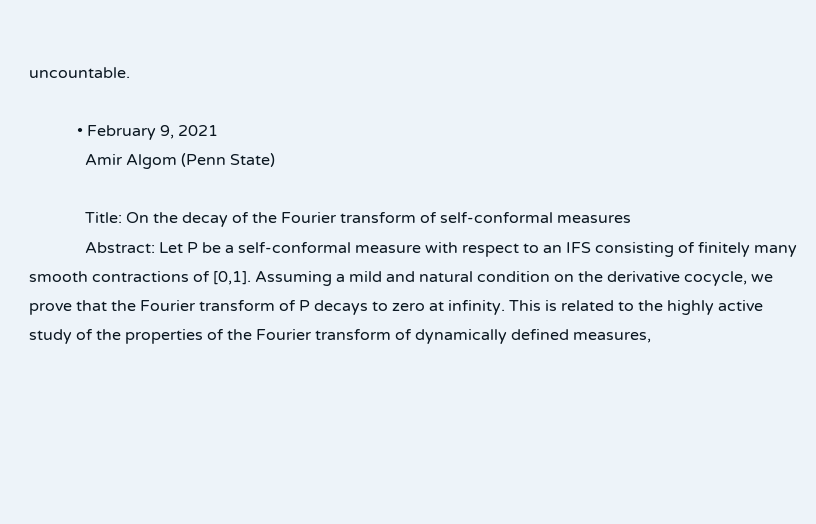uncountable.

            • February 9, 2021
              Amir Algom (Penn State)

              Title: On the decay of the Fourier transform of self-conformal measures
              Abstract: Let P be a self-conformal measure with respect to an IFS consisting of finitely many smooth contractions of [0,1]. Assuming a mild and natural condition on the derivative cocycle, we prove that the Fourier transform of P decays to zero at infinity. This is related to the highly active study of the properties of the Fourier transform of dynamically defined measures,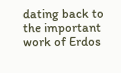dating back to the important work of Erdos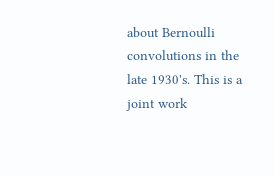about Bernoulli convolutions in the late 1930's. This is a joint work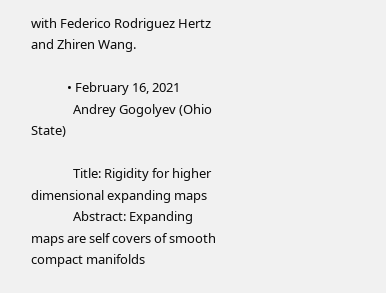with Federico Rodriguez Hertz and Zhiren Wang.

            • February 16, 2021
              Andrey Gogolyev (Ohio State)

              Title: Rigidity for higher dimensional expanding maps
              Abstract: Expanding maps are self covers of smooth compact manifolds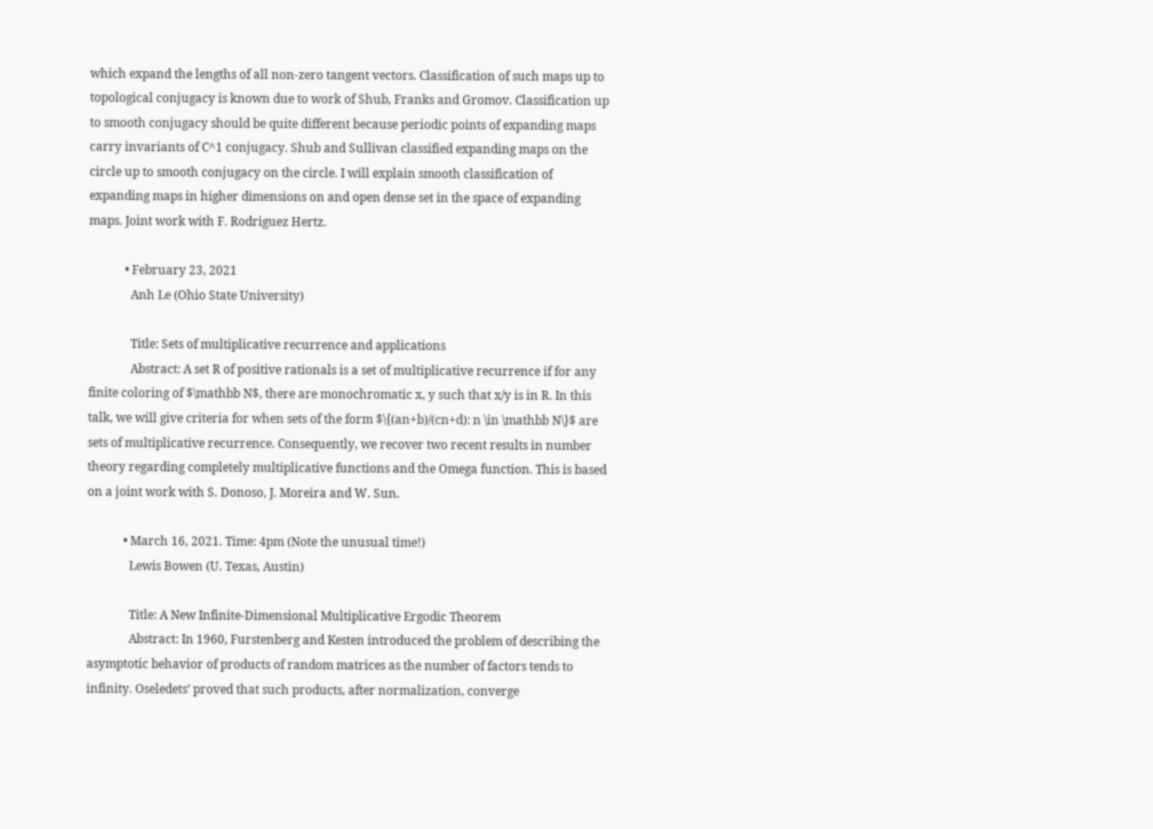which expand the lengths of all non-zero tangent vectors. Classification of such maps up to topological conjugacy is known due to work of Shub, Franks and Gromov. Classification up to smooth conjugacy should be quite different because periodic points of expanding maps carry invariants of C^1 conjugacy. Shub and Sullivan classified expanding maps on the circle up to smooth conjugacy on the circle. I will explain smooth classification of expanding maps in higher dimensions on and open dense set in the space of expanding maps. Joint work with F. Rodriguez Hertz.

            • February 23, 2021
              Anh Le (Ohio State University)

              Title: Sets of multiplicative recurrence and applications
              Abstract: A set R of positive rationals is a set of multiplicative recurrence if for any finite coloring of $\mathbb N$, there are monochromatic x, y such that x/y is in R. In this talk, we will give criteria for when sets of the form $\{(an+b)/(cn+d): n \in \mathbb N\}$ are sets of multiplicative recurrence. Consequently, we recover two recent results in number theory regarding completely multiplicative functions and the Omega function. This is based on a joint work with S. Donoso, J. Moreira and W. Sun.

            • March 16, 2021. Time: 4pm (Note the unusual time!)
              Lewis Bowen (U. Texas, Austin)

              Title: A New Infinite-Dimensional Multiplicative Ergodic Theorem
              Abstract: In 1960, Furstenberg and Kesten introduced the problem of describing the asymptotic behavior of products of random matrices as the number of factors tends to infinity. Oseledets’ proved that such products, after normalization, converge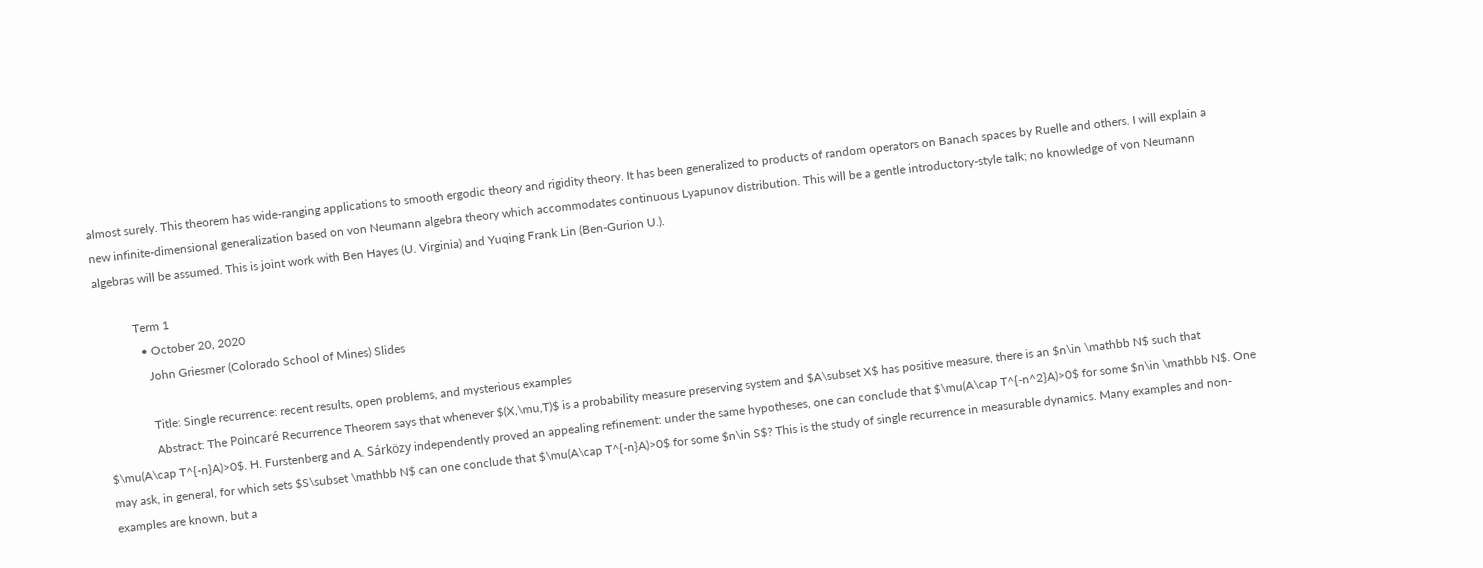almost surely. This theorem has wide-ranging applications to smooth ergodic theory and rigidity theory. It has been generalized to products of random operators on Banach spaces by Ruelle and others. I will explain a new infinite-dimensional generalization based on von Neumann algebra theory which accommodates continuous Lyapunov distribution. This will be a gentle introductory-style talk; no knowledge of von Neumann algebras will be assumed. This is joint work with Ben Hayes (U. Virginia) and Yuqing Frank Lin (Ben-Gurion U.).

            Term 1
              • October 20, 2020
                John Griesmer (Colorado School of Mines) Slides

                Title: Single recurrence: recent results, open problems, and mysterious examples
                Abstract: The Poincaré Recurrence Theorem says that whenever $(X,\mu,T)$ is a probability measure preserving system and $A\subset X$ has positive measure, there is an $n\in \mathbb N$ such that $\mu(A\cap T^{-n}A)>0$. H. Furstenberg and A. Sárközy independently proved an appealing refinement: under the same hypotheses, one can conclude that $\mu(A\cap T^{-n^2}A)>0$ for some $n\in \mathbb N$. One may ask, in general, for which sets $S\subset \mathbb N$ can one conclude that $\mu(A\cap T^{-n}A)>0$ for some $n\in S$? This is the study of single recurrence in measurable dynamics. Many examples and non-examples are known, but a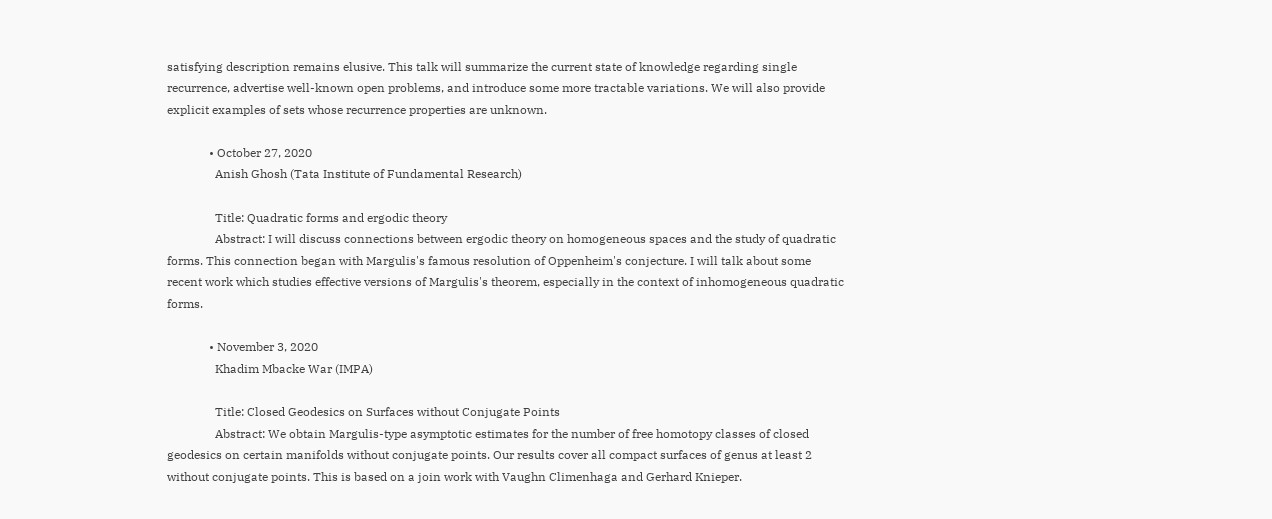satisfying description remains elusive. This talk will summarize the current state of knowledge regarding single recurrence, advertise well-known open problems, and introduce some more tractable variations. We will also provide explicit examples of sets whose recurrence properties are unknown.

              • October 27, 2020
                Anish Ghosh (Tata Institute of Fundamental Research)

                Title: Quadratic forms and ergodic theory
                Abstract: I will discuss connections between ergodic theory on homogeneous spaces and the study of quadratic forms. This connection began with Margulis's famous resolution of Oppenheim's conjecture. I will talk about some recent work which studies effective versions of Margulis's theorem, especially in the context of inhomogeneous quadratic forms.

              • November 3, 2020
                Khadim Mbacke War (IMPA)

                Title: Closed Geodesics on Surfaces without Conjugate Points
                Abstract: We obtain Margulis-type asymptotic estimates for the number of free homotopy classes of closed geodesics on certain manifolds without conjugate points. Our results cover all compact surfaces of genus at least 2 without conjugate points. This is based on a join work with Vaughn Climenhaga and Gerhard Knieper.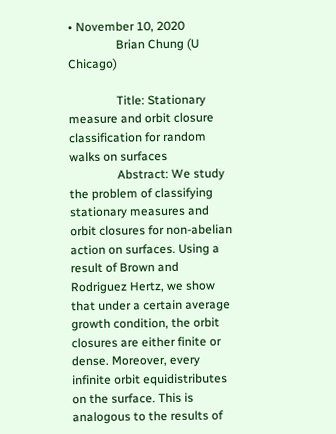• November 10, 2020
                Brian Chung (U Chicago)

                Title: Stationary measure and orbit closure classification for random walks on surfaces
                Abstract: We study the problem of classifying stationary measures and orbit closures for non-abelian action on surfaces. Using a result of Brown and Rodriguez Hertz, we show that under a certain average growth condition, the orbit closures are either finite or dense. Moreover, every infinite orbit equidistributes on the surface. This is analogous to the results of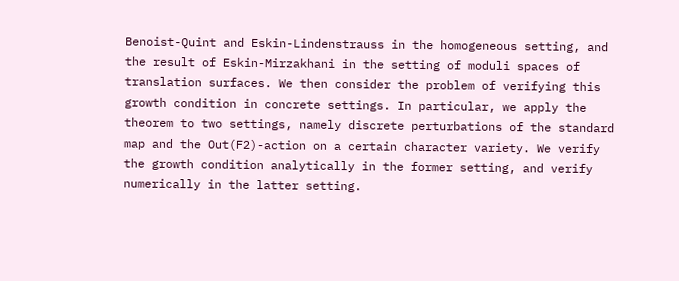Benoist-Quint and Eskin-Lindenstrauss in the homogeneous setting, and the result of Eskin-Mirzakhani in the setting of moduli spaces of translation surfaces. We then consider the problem of verifying this growth condition in concrete settings. In particular, we apply the theorem to two settings, namely discrete perturbations of the standard map and the Out(F2)-action on a certain character variety. We verify the growth condition analytically in the former setting, and verify numerically in the latter setting.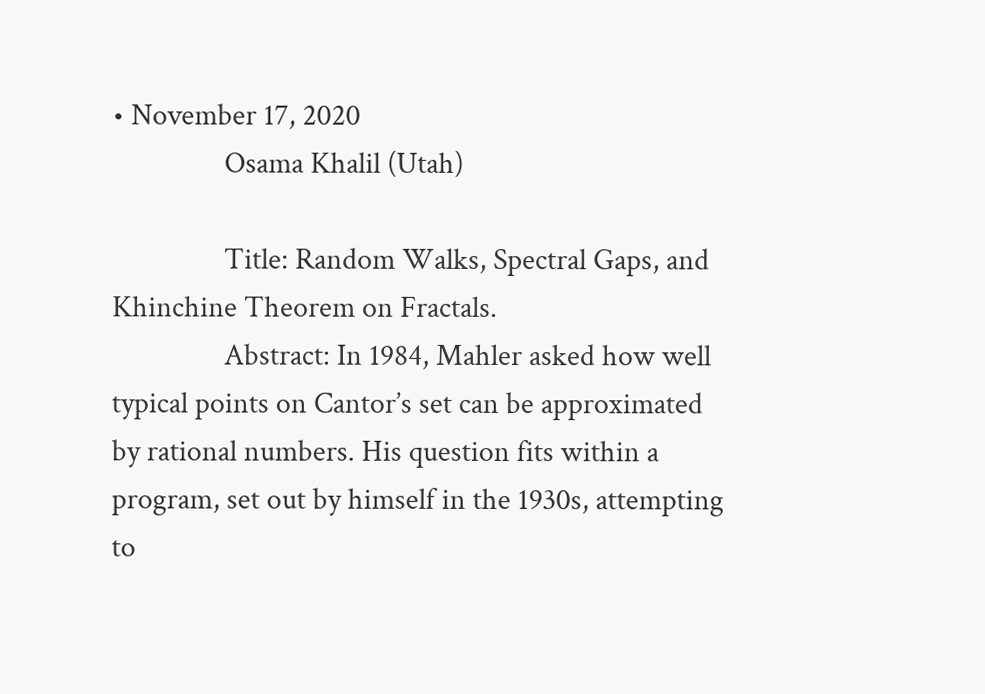• November 17, 2020
                Osama Khalil (Utah)

                Title: Random Walks, Spectral Gaps, and Khinchine Theorem on Fractals.
                Abstract: In 1984, Mahler asked how well typical points on Cantor’s set can be approximated by rational numbers. His question fits within a program, set out by himself in the 1930s, attempting to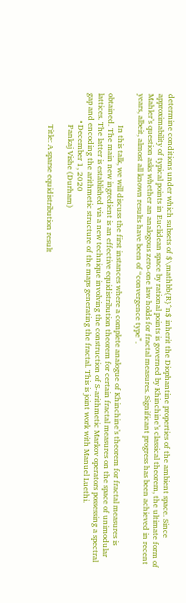determine conditions under which subsets of $\mathbb{R}^n$ inherit the Diophantine properties of the ambient space. Since approximability of typical points in Euclidean space by rational points is governed by Khinchine’s classical theorem, the ultimate form of Mahler’s question asks whether an analogous zero-one law holds for fractal measures. Significant progress has been achieved in recent years, albeit, almost all known results have been of “convergence type”.

                In this talk, we will discuss the first instances where a complete analogue of Khinchine’s theorem for fractal measures is obtained. The main new ingredient is an effective equidistribution theorem for certain fractal measures on the space of unimodular lattices. The latter is established via a new technique involving the construction of S-arithmetic Markov operators possessing a spectral gap and encoding the arithmetic structure of the maps generating the fractal. This is joint work with Manuel Luethi.
              • December 1, 2020
                Pankaj Vishe (Durham)

                Title: A sparse equidistribution result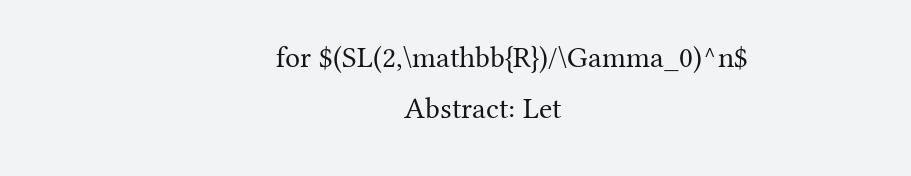for $(SL(2,\mathbb{R})/\Gamma_0)^n$
                Abstract: Let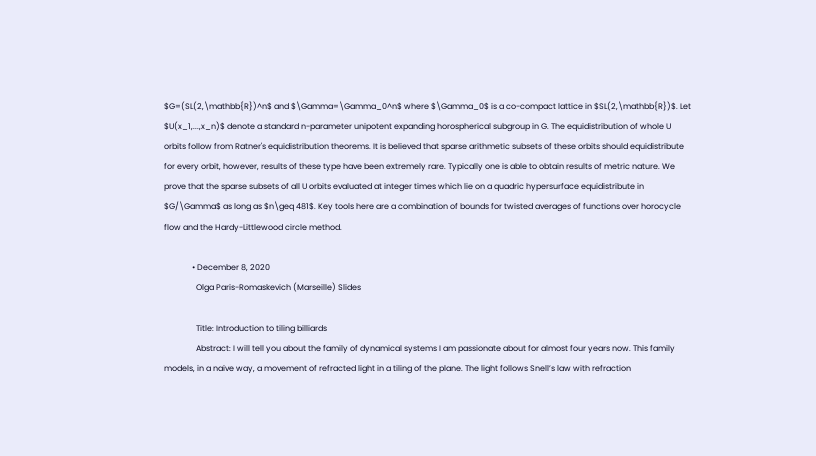$G=(SL(2,\mathbb{R})^n$ and $\Gamma=\Gamma_0^n$ where $\Gamma_0$ is a co-compact lattice in $SL(2,\mathbb{R})$. Let $U(x_1,...,x_n)$ denote a standard n-parameter unipotent expanding horospherical subgroup in G. The equidistribution of whole U orbits follow from Ratner's equidistribution theorems. It is believed that sparse arithmetic subsets of these orbits should equidistribute for every orbit, however, results of these type have been extremely rare. Typically one is able to obtain results of metric nature. We prove that the sparse subsets of all U orbits evaluated at integer times which lie on a quadric hypersurface equidistribute in $G/\Gamma$ as long as $n\geq 481$. Key tools here are a combination of bounds for twisted averages of functions over horocycle flow and the Hardy-Littlewood circle method.

              • December 8, 2020
                Olga Paris-Romaskevich (Marseille) Slides

                Title: Introduction to tiling billiards
                Abstract: I will tell you about the family of dynamical systems I am passionate about for almost four years now. This family models, in a naive way, a movement of refracted light in a tiling of the plane. The light follows Snell’s law with refraction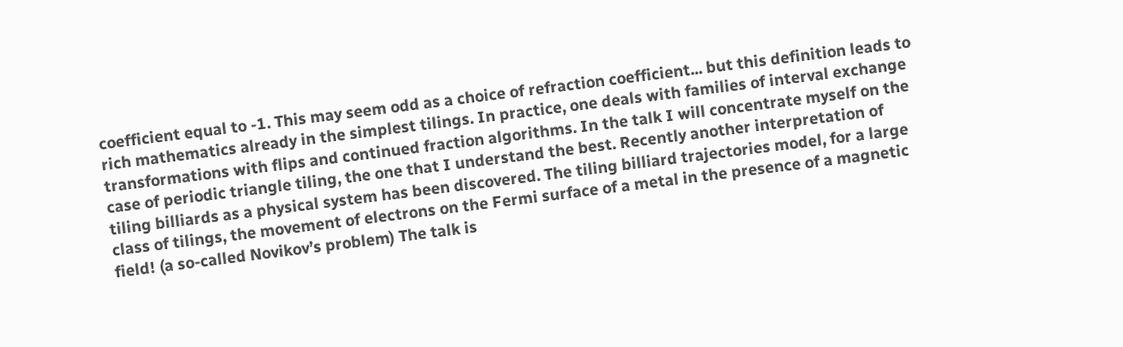coefficient equal to -1. This may seem odd as a choice of refraction coefficient... but this definition leads to rich mathematics already in the simplest tilings. In practice, one deals with families of interval exchange transformations with flips and continued fraction algorithms. In the talk I will concentrate myself on the case of periodic triangle tiling, the one that I understand the best. Recently another interpretation of tiling billiards as a physical system has been discovered. The tiling billiard trajectories model, for a large class of tilings, the movement of electrons on the Fermi surface of a metal in the presence of a magnetic field! (a so-called Novikov’s problem) The talk is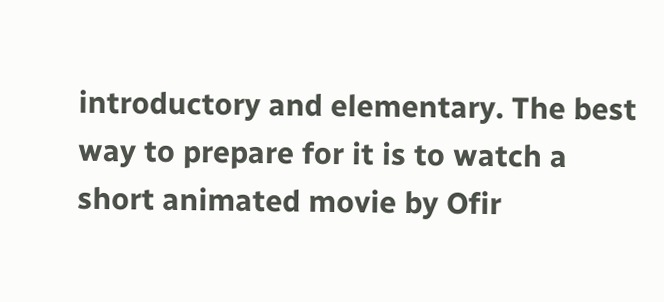introductory and elementary. The best way to prepare for it is to watch a short animated movie by Ofir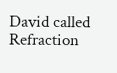David called Refraction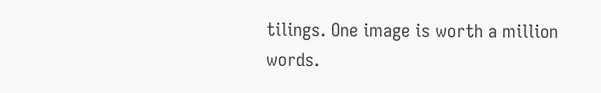tilings. One image is worth a million words.